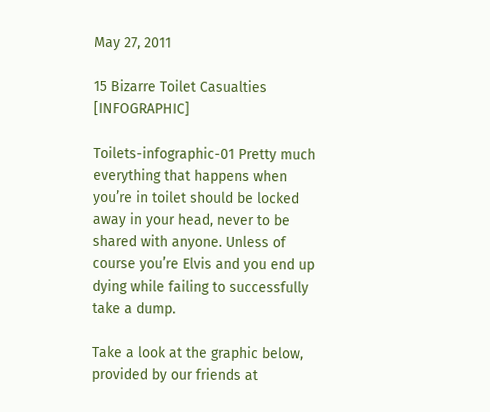May 27, 2011

15 Bizarre Toilet Casualties [INFOGRAPHIC]

Toilets-infographic-01 Pretty much everything that happens when you’re in toilet should be locked away in your head, never to be shared with anyone. Unless of course you’re Elvis and you end up dying while failing to successfully take a dump.

Take a look at the graphic below, provided by our friends at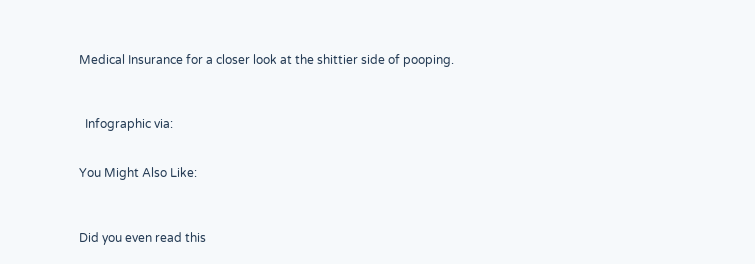Medical Insurance for a closer look at the shittier side of pooping.



  Infographic via:


You Might Also Like:



Did you even read this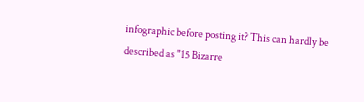infographic before posting it? This can hardly be described as "15 Bizarre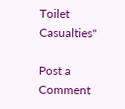Toilet Casualties"

Post a Comment